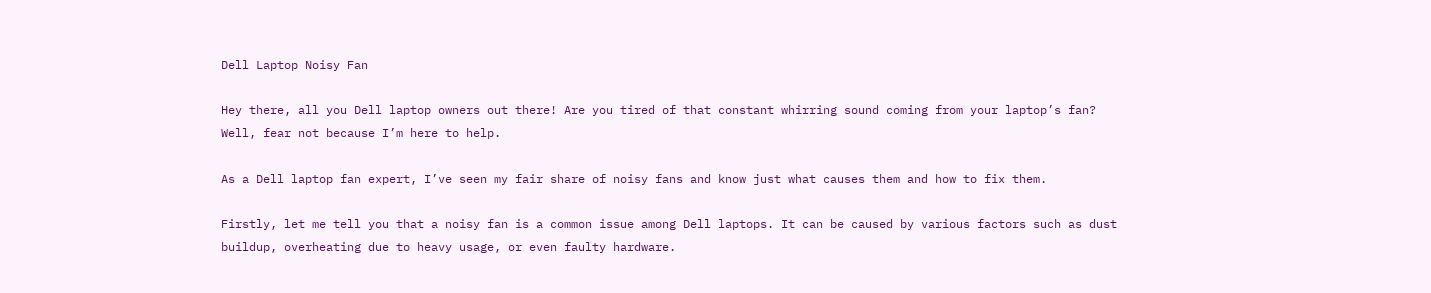Dell Laptop Noisy Fan

Hey there, all you Dell laptop owners out there! Are you tired of that constant whirring sound coming from your laptop’s fan? Well, fear not because I’m here to help.

As a Dell laptop fan expert, I’ve seen my fair share of noisy fans and know just what causes them and how to fix them.

Firstly, let me tell you that a noisy fan is a common issue among Dell laptops. It can be caused by various factors such as dust buildup, overheating due to heavy usage, or even faulty hardware.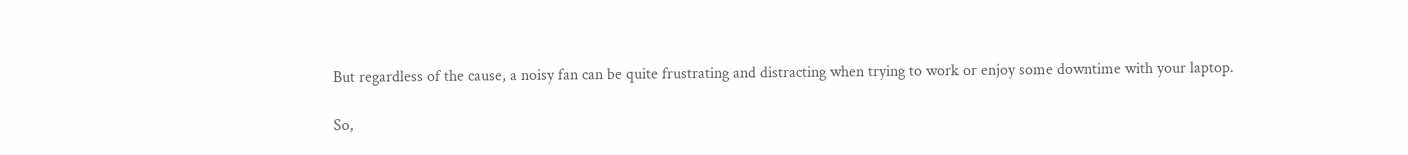But regardless of the cause, a noisy fan can be quite frustrating and distracting when trying to work or enjoy some downtime with your laptop.

So,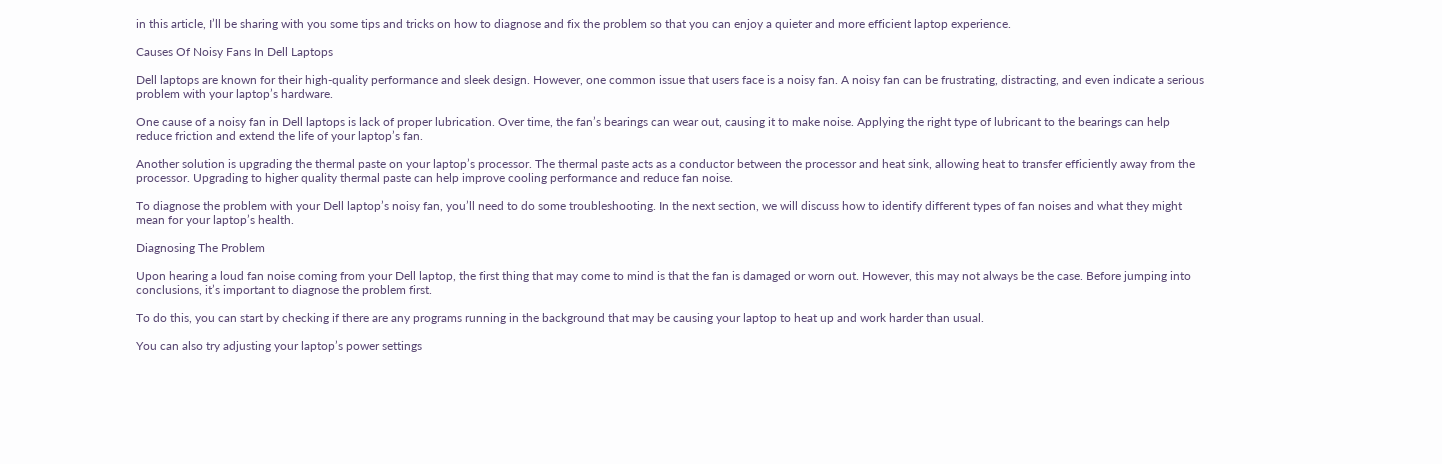in this article, I’ll be sharing with you some tips and tricks on how to diagnose and fix the problem so that you can enjoy a quieter and more efficient laptop experience.

Causes Of Noisy Fans In Dell Laptops

Dell laptops are known for their high-quality performance and sleek design. However, one common issue that users face is a noisy fan. A noisy fan can be frustrating, distracting, and even indicate a serious problem with your laptop’s hardware.

One cause of a noisy fan in Dell laptops is lack of proper lubrication. Over time, the fan’s bearings can wear out, causing it to make noise. Applying the right type of lubricant to the bearings can help reduce friction and extend the life of your laptop’s fan.

Another solution is upgrading the thermal paste on your laptop’s processor. The thermal paste acts as a conductor between the processor and heat sink, allowing heat to transfer efficiently away from the processor. Upgrading to higher quality thermal paste can help improve cooling performance and reduce fan noise.

To diagnose the problem with your Dell laptop’s noisy fan, you’ll need to do some troubleshooting. In the next section, we will discuss how to identify different types of fan noises and what they might mean for your laptop’s health.

Diagnosing The Problem

Upon hearing a loud fan noise coming from your Dell laptop, the first thing that may come to mind is that the fan is damaged or worn out. However, this may not always be the case. Before jumping into conclusions, it’s important to diagnose the problem first.

To do this, you can start by checking if there are any programs running in the background that may be causing your laptop to heat up and work harder than usual.

You can also try adjusting your laptop’s power settings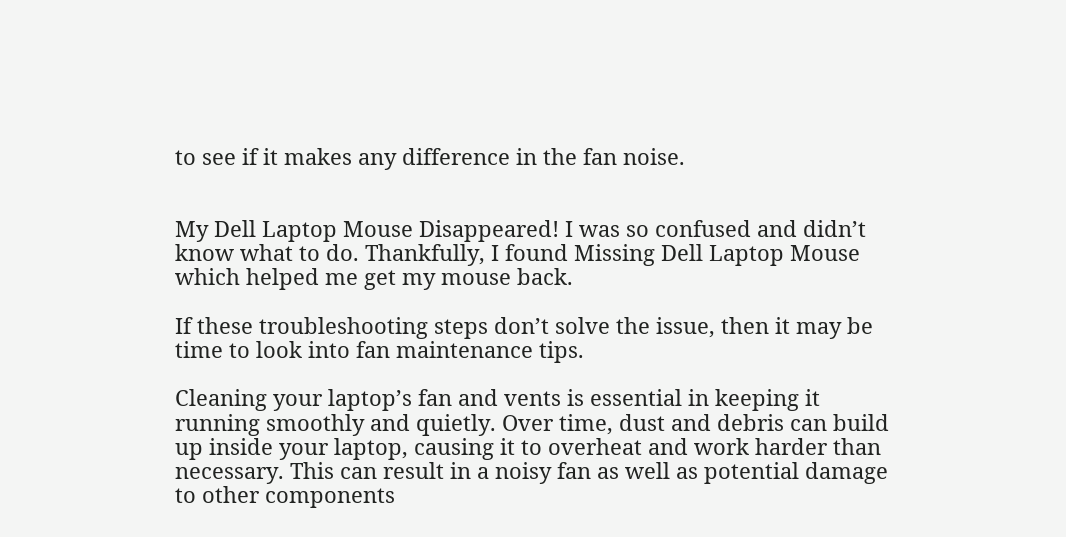to see if it makes any difference in the fan noise.


My Dell Laptop Mouse Disappeared! I was so confused and didn’t know what to do. Thankfully, I found Missing Dell Laptop Mouse which helped me get my mouse back.

If these troubleshooting steps don’t solve the issue, then it may be time to look into fan maintenance tips.

Cleaning your laptop’s fan and vents is essential in keeping it running smoothly and quietly. Over time, dust and debris can build up inside your laptop, causing it to overheat and work harder than necessary. This can result in a noisy fan as well as potential damage to other components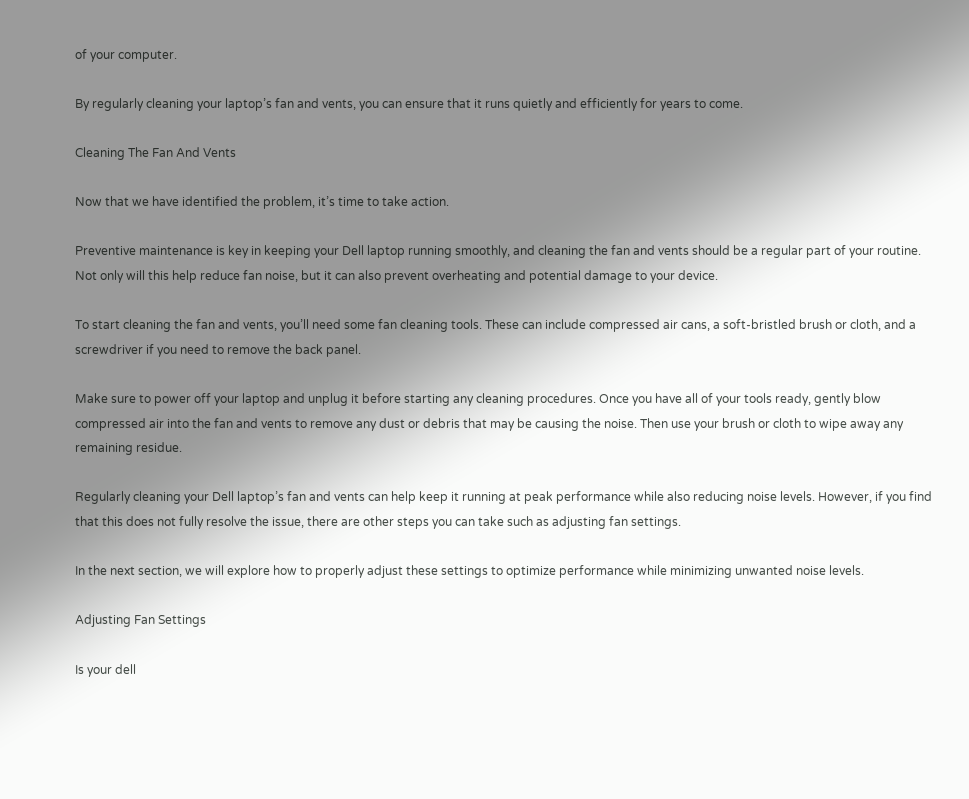of your computer.

By regularly cleaning your laptop’s fan and vents, you can ensure that it runs quietly and efficiently for years to come.

Cleaning The Fan And Vents

Now that we have identified the problem, it’s time to take action.

Preventive maintenance is key in keeping your Dell laptop running smoothly, and cleaning the fan and vents should be a regular part of your routine. Not only will this help reduce fan noise, but it can also prevent overheating and potential damage to your device.

To start cleaning the fan and vents, you’ll need some fan cleaning tools. These can include compressed air cans, a soft-bristled brush or cloth, and a screwdriver if you need to remove the back panel.

Make sure to power off your laptop and unplug it before starting any cleaning procedures. Once you have all of your tools ready, gently blow compressed air into the fan and vents to remove any dust or debris that may be causing the noise. Then use your brush or cloth to wipe away any remaining residue.

Regularly cleaning your Dell laptop’s fan and vents can help keep it running at peak performance while also reducing noise levels. However, if you find that this does not fully resolve the issue, there are other steps you can take such as adjusting fan settings.

In the next section, we will explore how to properly adjust these settings to optimize performance while minimizing unwanted noise levels.

Adjusting Fan Settings

Is your dell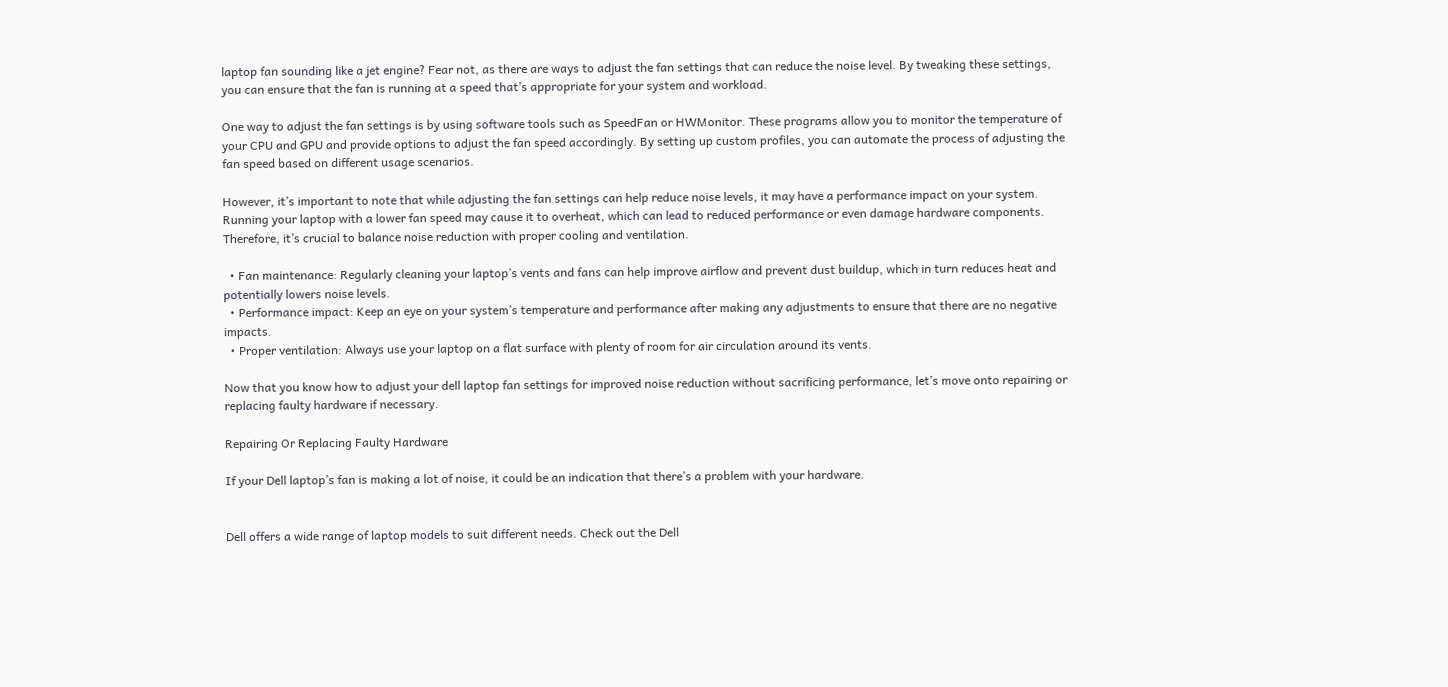laptop fan sounding like a jet engine? Fear not, as there are ways to adjust the fan settings that can reduce the noise level. By tweaking these settings, you can ensure that the fan is running at a speed that’s appropriate for your system and workload.

One way to adjust the fan settings is by using software tools such as SpeedFan or HWMonitor. These programs allow you to monitor the temperature of your CPU and GPU and provide options to adjust the fan speed accordingly. By setting up custom profiles, you can automate the process of adjusting the fan speed based on different usage scenarios.

However, it’s important to note that while adjusting the fan settings can help reduce noise levels, it may have a performance impact on your system. Running your laptop with a lower fan speed may cause it to overheat, which can lead to reduced performance or even damage hardware components. Therefore, it’s crucial to balance noise reduction with proper cooling and ventilation.

  • Fan maintenance: Regularly cleaning your laptop’s vents and fans can help improve airflow and prevent dust buildup, which in turn reduces heat and potentially lowers noise levels.
  • Performance impact: Keep an eye on your system’s temperature and performance after making any adjustments to ensure that there are no negative impacts.
  • Proper ventilation: Always use your laptop on a flat surface with plenty of room for air circulation around its vents.

Now that you know how to adjust your dell laptop fan settings for improved noise reduction without sacrificing performance, let’s move onto repairing or replacing faulty hardware if necessary.

Repairing Or Replacing Faulty Hardware

If your Dell laptop’s fan is making a lot of noise, it could be an indication that there’s a problem with your hardware.


Dell offers a wide range of laptop models to suit different needs. Check out the Dell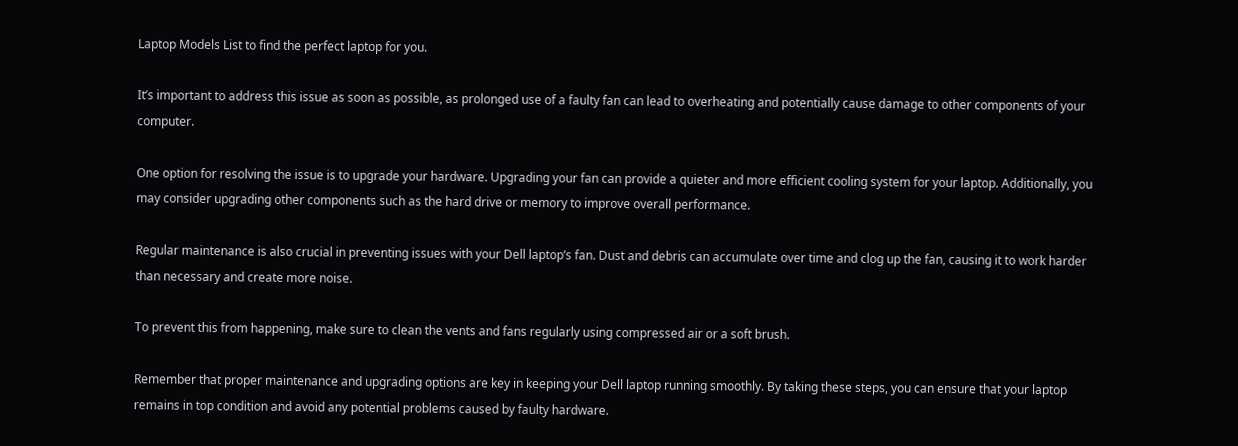Laptop Models List to find the perfect laptop for you.

It’s important to address this issue as soon as possible, as prolonged use of a faulty fan can lead to overheating and potentially cause damage to other components of your computer.

One option for resolving the issue is to upgrade your hardware. Upgrading your fan can provide a quieter and more efficient cooling system for your laptop. Additionally, you may consider upgrading other components such as the hard drive or memory to improve overall performance.

Regular maintenance is also crucial in preventing issues with your Dell laptop’s fan. Dust and debris can accumulate over time and clog up the fan, causing it to work harder than necessary and create more noise.

To prevent this from happening, make sure to clean the vents and fans regularly using compressed air or a soft brush.

Remember that proper maintenance and upgrading options are key in keeping your Dell laptop running smoothly. By taking these steps, you can ensure that your laptop remains in top condition and avoid any potential problems caused by faulty hardware.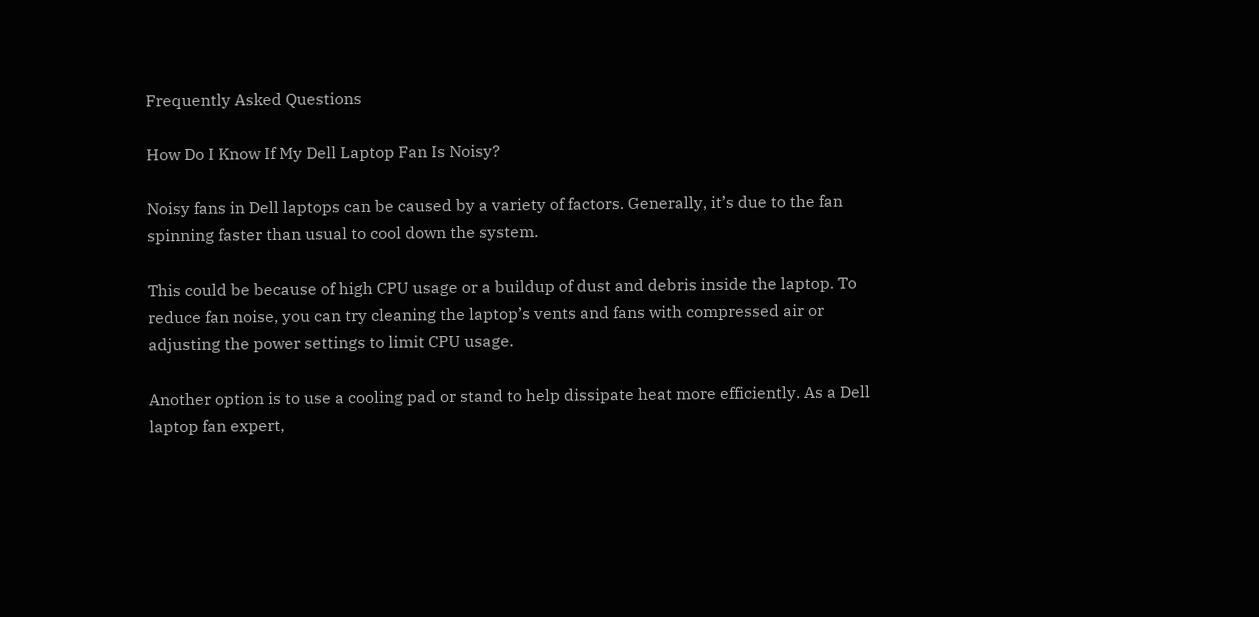Frequently Asked Questions

How Do I Know If My Dell Laptop Fan Is Noisy?

Noisy fans in Dell laptops can be caused by a variety of factors. Generally, it’s due to the fan spinning faster than usual to cool down the system.

This could be because of high CPU usage or a buildup of dust and debris inside the laptop. To reduce fan noise, you can try cleaning the laptop’s vents and fans with compressed air or adjusting the power settings to limit CPU usage.

Another option is to use a cooling pad or stand to help dissipate heat more efficiently. As a Dell laptop fan expert,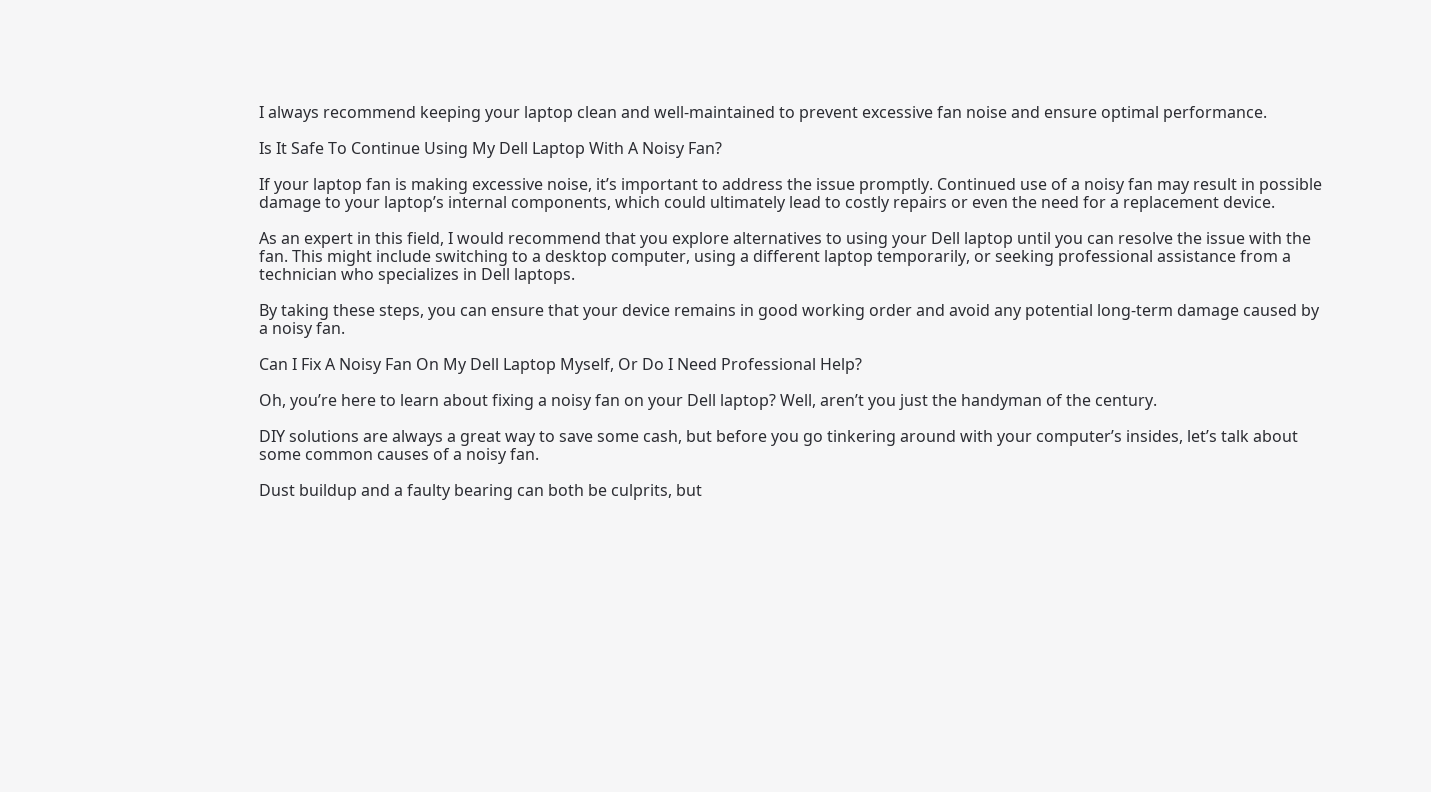I always recommend keeping your laptop clean and well-maintained to prevent excessive fan noise and ensure optimal performance.

Is It Safe To Continue Using My Dell Laptop With A Noisy Fan?

If your laptop fan is making excessive noise, it’s important to address the issue promptly. Continued use of a noisy fan may result in possible damage to your laptop’s internal components, which could ultimately lead to costly repairs or even the need for a replacement device.

As an expert in this field, I would recommend that you explore alternatives to using your Dell laptop until you can resolve the issue with the fan. This might include switching to a desktop computer, using a different laptop temporarily, or seeking professional assistance from a technician who specializes in Dell laptops.

By taking these steps, you can ensure that your device remains in good working order and avoid any potential long-term damage caused by a noisy fan.

Can I Fix A Noisy Fan On My Dell Laptop Myself, Or Do I Need Professional Help?

Oh, you’re here to learn about fixing a noisy fan on your Dell laptop? Well, aren’t you just the handyman of the century.

DIY solutions are always a great way to save some cash, but before you go tinkering around with your computer’s insides, let’s talk about some common causes of a noisy fan.

Dust buildup and a faulty bearing can both be culprits, but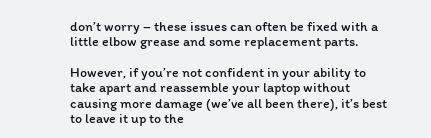don’t worry – these issues can often be fixed with a little elbow grease and some replacement parts.

However, if you’re not confident in your ability to take apart and reassemble your laptop without causing more damage (we’ve all been there), it’s best to leave it up to the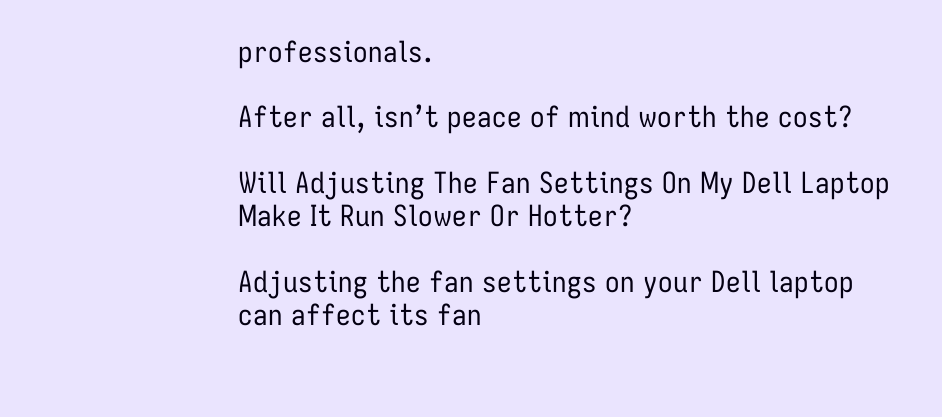professionals.

After all, isn’t peace of mind worth the cost?

Will Adjusting The Fan Settings On My Dell Laptop Make It Run Slower Or Hotter?

Adjusting the fan settings on your Dell laptop can affect its fan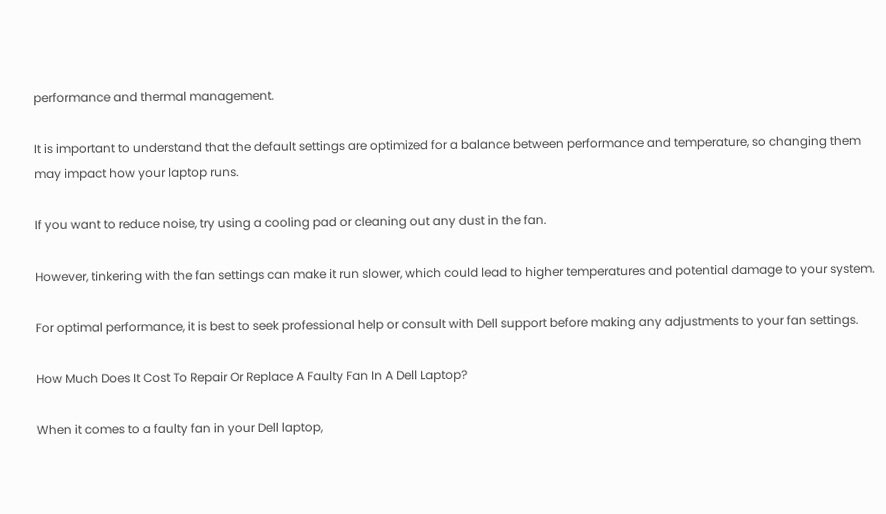performance and thermal management.

It is important to understand that the default settings are optimized for a balance between performance and temperature, so changing them may impact how your laptop runs.

If you want to reduce noise, try using a cooling pad or cleaning out any dust in the fan.

However, tinkering with the fan settings can make it run slower, which could lead to higher temperatures and potential damage to your system.

For optimal performance, it is best to seek professional help or consult with Dell support before making any adjustments to your fan settings.

How Much Does It Cost To Repair Or Replace A Faulty Fan In A Dell Laptop?

When it comes to a faulty fan in your Dell laptop,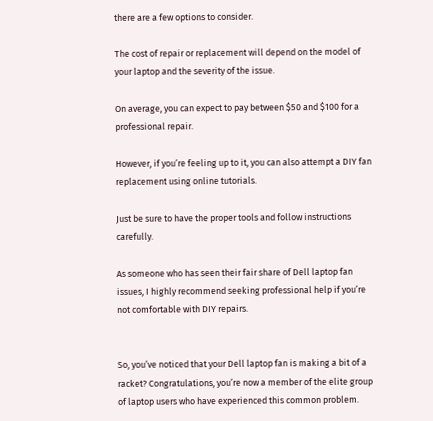there are a few options to consider.

The cost of repair or replacement will depend on the model of your laptop and the severity of the issue.

On average, you can expect to pay between $50 and $100 for a professional repair.

However, if you’re feeling up to it, you can also attempt a DIY fan replacement using online tutorials.

Just be sure to have the proper tools and follow instructions carefully.

As someone who has seen their fair share of Dell laptop fan issues, I highly recommend seeking professional help if you’re not comfortable with DIY repairs.


So, you’ve noticed that your Dell laptop fan is making a bit of a racket? Congratulations, you’re now a member of the elite group of laptop users who have experienced this common problem.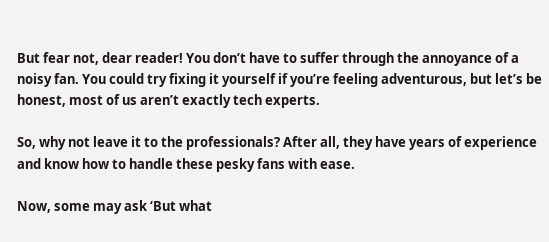But fear not, dear reader! You don’t have to suffer through the annoyance of a noisy fan. You could try fixing it yourself if you’re feeling adventurous, but let’s be honest, most of us aren’t exactly tech experts.

So, why not leave it to the professionals? After all, they have years of experience and know how to handle these pesky fans with ease.

Now, some may ask ‘But what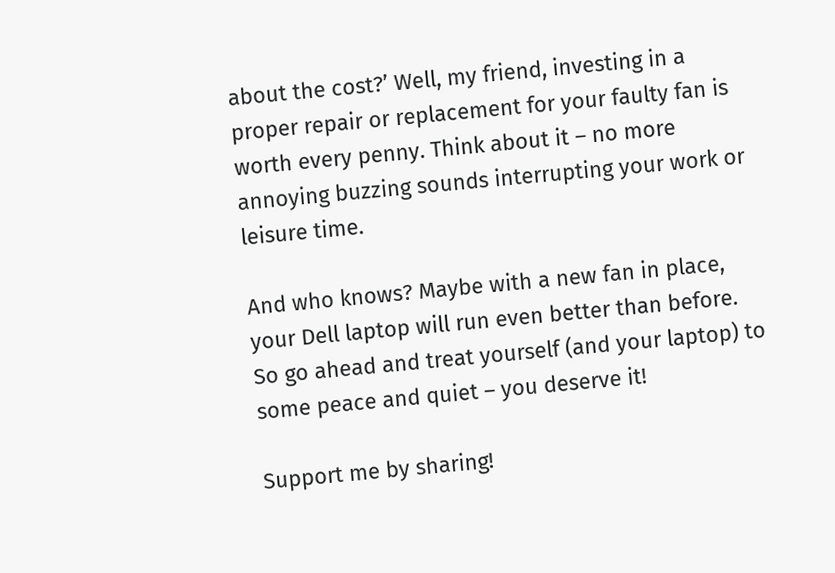about the cost?’ Well, my friend, investing in a proper repair or replacement for your faulty fan is worth every penny. Think about it – no more annoying buzzing sounds interrupting your work or leisure time.

And who knows? Maybe with a new fan in place, your Dell laptop will run even better than before. So go ahead and treat yourself (and your laptop) to some peace and quiet – you deserve it!

Support me by sharing!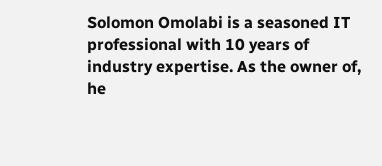Solomon Omolabi is a seasoned IT professional with 10 years of industry expertise. As the owner of, he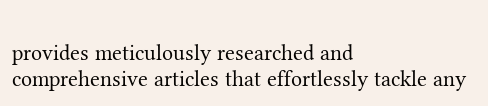provides meticulously researched and comprehensive articles that effortlessly tackle any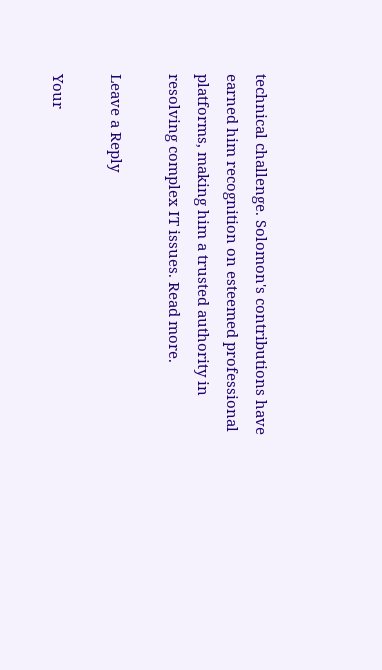technical challenge. Solomon's contributions have earned him recognition on esteemed professional platforms, making him a trusted authority in resolving complex IT issues. Read more.

Leave a Reply

Your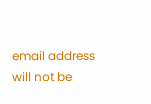email address will not be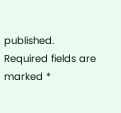published. Required fields are marked *